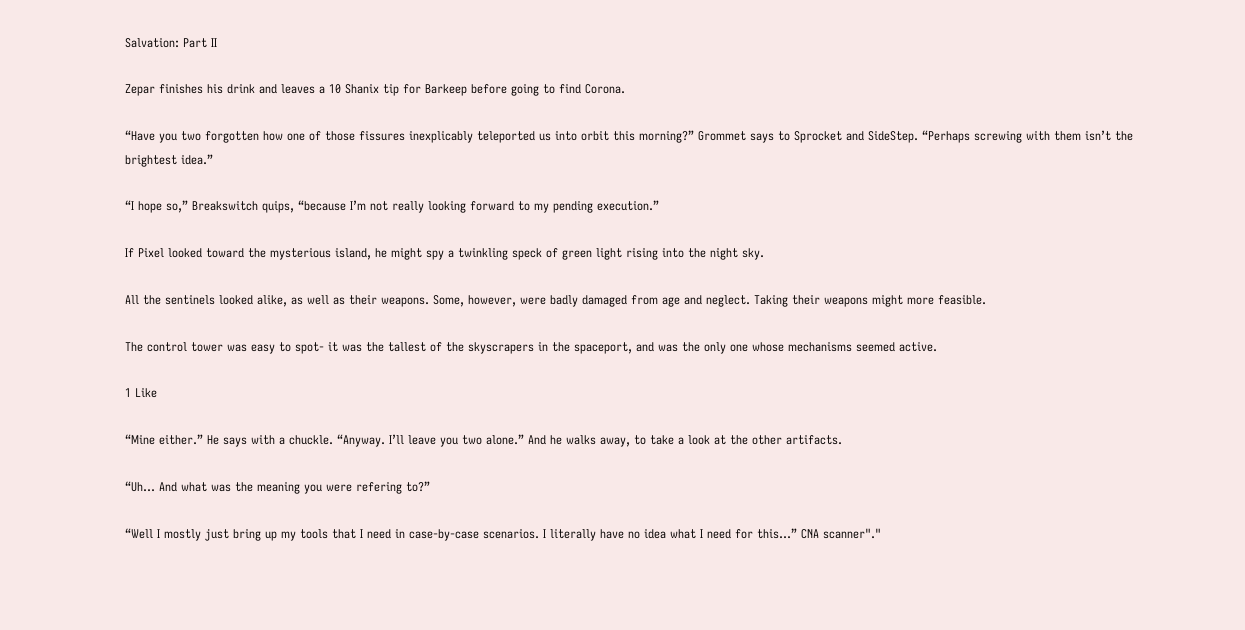Salvation: Part II

Zepar finishes his drink and leaves a 10 Shanix tip for Barkeep before going to find Corona.

“Have you two forgotten how one of those fissures inexplicably teleported us into orbit this morning?” Grommet says to Sprocket and SideStep. “Perhaps screwing with them isn’t the brightest idea.”

“I hope so,” Breakswitch quips, “because I’m not really looking forward to my pending execution.”

If Pixel looked toward the mysterious island, he might spy a twinkling speck of green light rising into the night sky.

All the sentinels looked alike, as well as their weapons. Some, however, were badly damaged from age and neglect. Taking their weapons might more feasible.

The control tower was easy to spot- it was the tallest of the skyscrapers in the spaceport, and was the only one whose mechanisms seemed active.

1 Like

“Mine either.” He says with a chuckle. “Anyway. I’ll leave you two alone.” And he walks away, to take a look at the other artifacts.

“Uh… And what was the meaning you were refering to?”

“Well I mostly just bring up my tools that I need in case-by-case scenarios. I literally have no idea what I need for this…” CNA scanner"."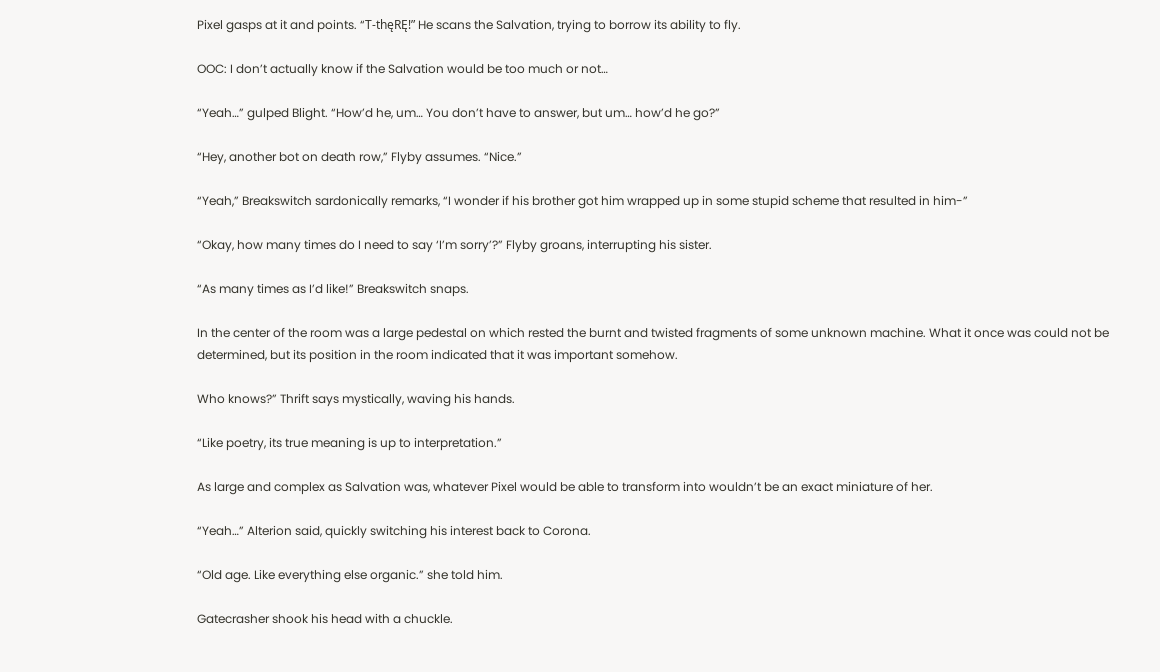Pixel gasps at it and points. “T-thęRĘ!” He scans the Salvation, trying to borrow its ability to fly.

OOC: I don’t actually know if the Salvation would be too much or not…

“Yeah…” gulped Blight. “How’d he, um… You don’t have to answer, but um… how’d he go?”

“Hey, another bot on death row,” Flyby assumes. “Nice.”

“Yeah,” Breakswitch sardonically remarks, “I wonder if his brother got him wrapped up in some stupid scheme that resulted in him-”

“Okay, how many times do I need to say ‘I’m sorry’?” Flyby groans, interrupting his sister.

“As many times as I’d like!” Breakswitch snaps.

In the center of the room was a large pedestal on which rested the burnt and twisted fragments of some unknown machine. What it once was could not be determined, but its position in the room indicated that it was important somehow.

Who knows?” Thrift says mystically, waving his hands.

“Like poetry, its true meaning is up to interpretation.”

As large and complex as Salvation was, whatever Pixel would be able to transform into wouldn’t be an exact miniature of her.

“Yeah…” Alterion said, quickly switching his interest back to Corona.

“Old age. Like everything else organic.” she told him.

Gatecrasher shook his head with a chuckle.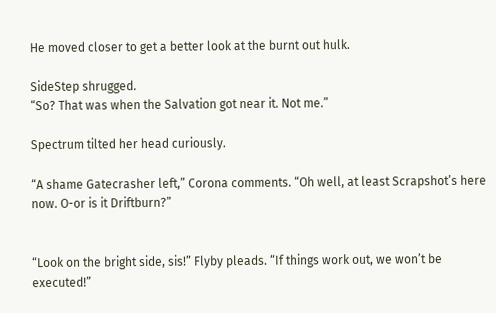He moved closer to get a better look at the burnt out hulk.

SideStep shrugged.
“So? That was when the Salvation got near it. Not me.”

Spectrum tilted her head curiously.

“A shame Gatecrasher left,” Corona comments. “Oh well, at least Scrapshot’s here now. O-or is it Driftburn?”


“Look on the bright side, sis!” Flyby pleads. “If things work out, we won’t be executed!”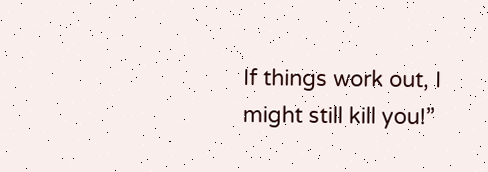If things work out, I might still kill you!”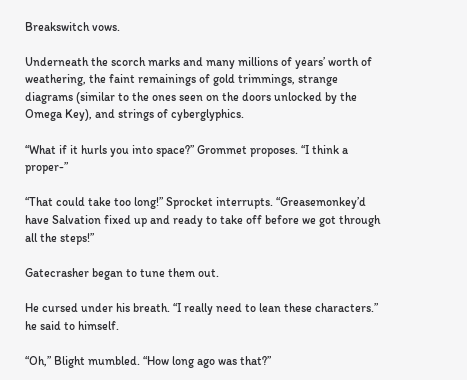Breakswitch vows.

Underneath the scorch marks and many millions of years’ worth of weathering, the faint remainings of gold trimmings, strange diagrams (similar to the ones seen on the doors unlocked by the Omega Key), and strings of cyberglyphics.

“What if it hurls you into space?” Grommet proposes. “I think a proper-”

“That could take too long!” Sprocket interrupts. “Greasemonkey’d have Salvation fixed up and ready to take off before we got through all the steps!”

Gatecrasher began to tune them out.

He cursed under his breath. “I really need to lean these characters.” he said to himself.

“Oh,” Blight mumbled. “How long ago was that?”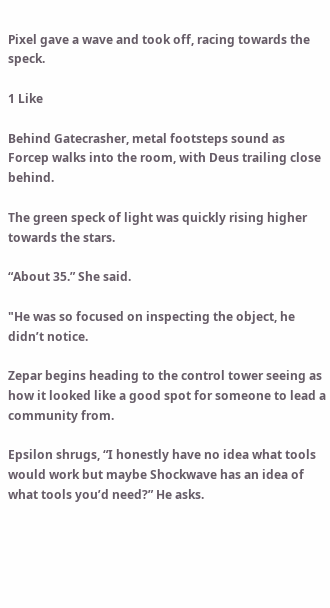Pixel gave a wave and took off, racing towards the speck.

1 Like

Behind Gatecrasher, metal footsteps sound as Forcep walks into the room, with Deus trailing close behind.

The green speck of light was quickly rising higher towards the stars.

“About 35.” She said.

"He was so focused on inspecting the object, he didn’t notice.

Zepar begins heading to the control tower seeing as how it looked like a good spot for someone to lead a community from.

Epsilon shrugs, “I honestly have no idea what tools would work but maybe Shockwave has an idea of what tools you’d need?” He asks.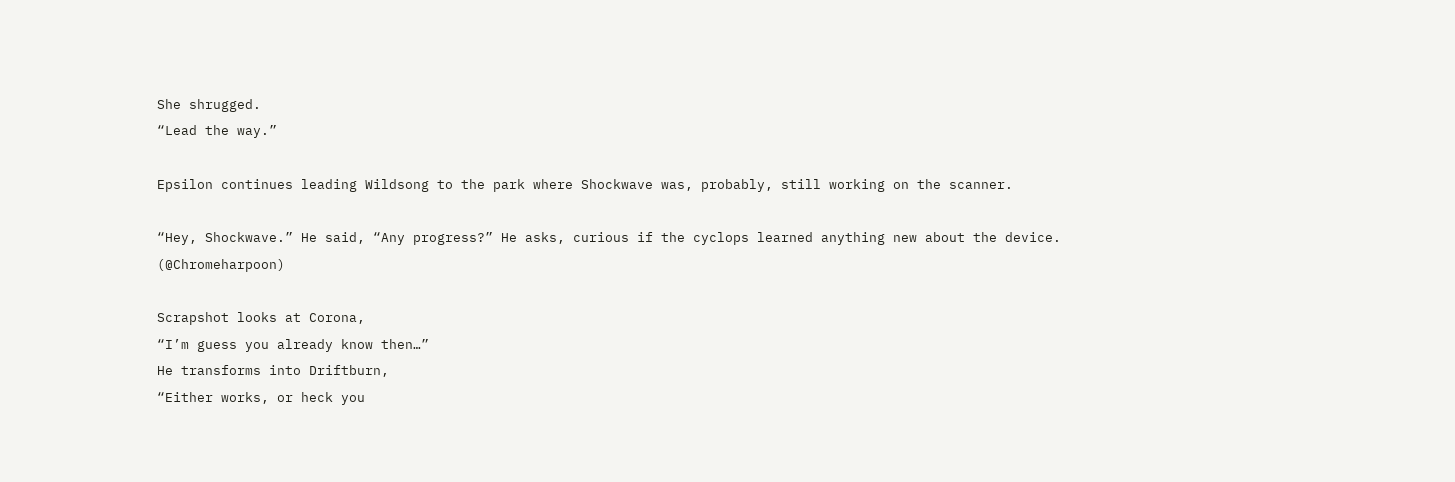She shrugged.
“Lead the way.”

Epsilon continues leading Wildsong to the park where Shockwave was, probably, still working on the scanner.

“Hey, Shockwave.” He said, “Any progress?” He asks, curious if the cyclops learned anything new about the device. (@Chromeharpoon)

Scrapshot looks at Corona,
“I’m guess you already know then…”
He transforms into Driftburn,
“Either works, or heck you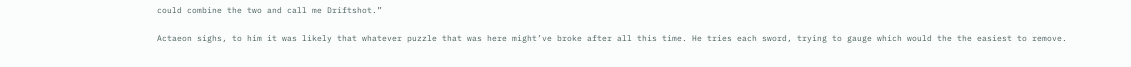could combine the two and call me Driftshot.”

Actaeon sighs, to him it was likely that whatever puzzle that was here might’ve broke after all this time. He tries each sword, trying to gauge which would the the easiest to remove.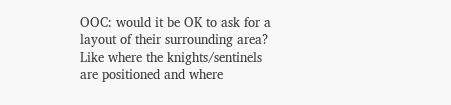OOC: would it be OK to ask for a layout of their surrounding area? Like where the knights/sentinels are positioned and where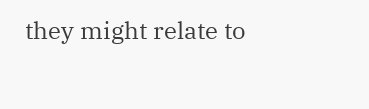they might relate to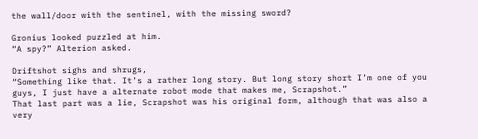the wall/door with the sentinel, with the missing sword?

Gronius looked puzzled at him.
“A spy?” Alterion asked.

Driftshot sighs and shrugs,
“Something like that. It’s a rather long story. But long story short I’m one of you guys, I just have a alternate robot mode that makes me, Scrapshot.”
That last part was a lie, Scrapshot was his original form, although that was also a very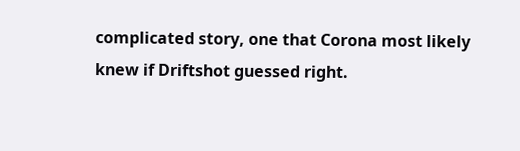complicated story, one that Corona most likely knew if Driftshot guessed right.